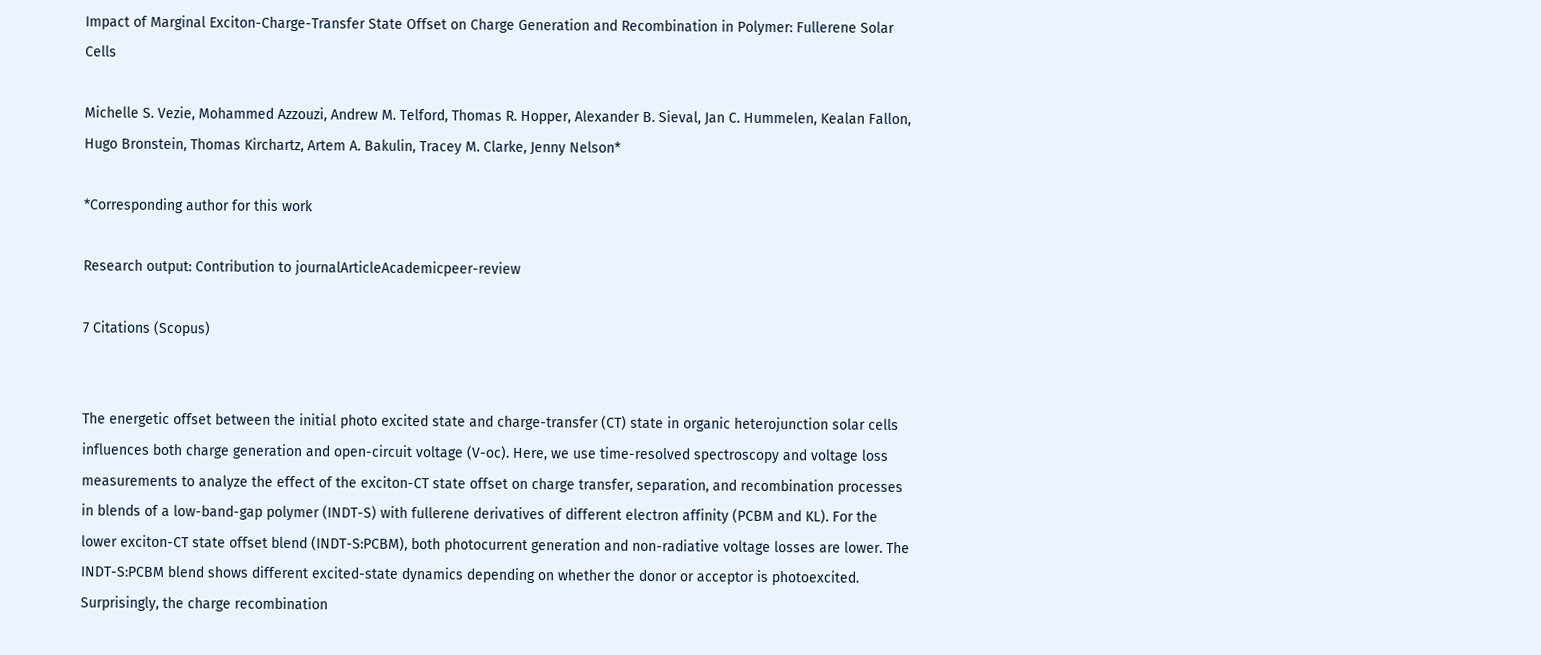Impact of Marginal Exciton-Charge-Transfer State Offset on Charge Generation and Recombination in Polymer: Fullerene Solar Cells

Michelle S. Vezie, Mohammed Azzouzi, Andrew M. Telford, Thomas R. Hopper, Alexander B. Sieval, Jan C. Hummelen, Kealan Fallon, Hugo Bronstein, Thomas Kirchartz, Artem A. Bakulin, Tracey M. Clarke, Jenny Nelson*

*Corresponding author for this work

Research output: Contribution to journalArticleAcademicpeer-review

7 Citations (Scopus)


The energetic offset between the initial photo excited state and charge-transfer (CT) state in organic heterojunction solar cells influences both charge generation and open-circuit voltage (V-oc). Here, we use time-resolved spectroscopy and voltage loss measurements to analyze the effect of the exciton-CT state offset on charge transfer, separation, and recombination processes in blends of a low-band-gap polymer (INDT-S) with fullerene derivatives of different electron affinity (PCBM and KL). For the lower exciton-CT state offset blend (INDT-S:PCBM), both photocurrent generation and non-radiative voltage losses are lower. The INDT-S:PCBM blend shows different excited-state dynamics depending on whether the donor or acceptor is photoexcited. Surprisingly, the charge recombination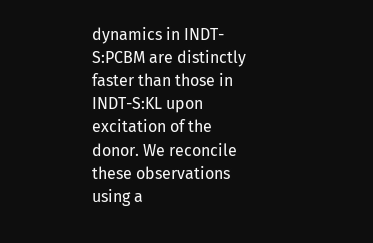dynamics in INDT-S:PCBM are distinctly faster than those in INDT-S:KL upon excitation of the donor. We reconcile these observations using a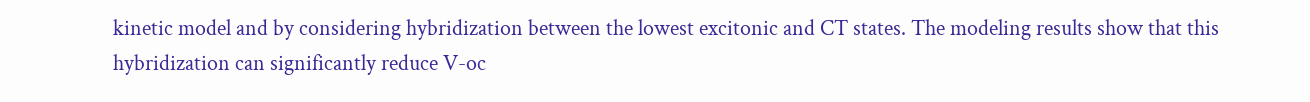kinetic model and by considering hybridization between the lowest excitonic and CT states. The modeling results show that this hybridization can significantly reduce V-oc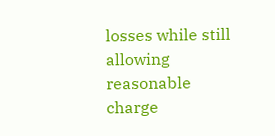losses while still allowing reasonable charge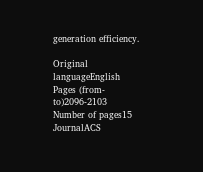generation efficiency.

Original languageEnglish
Pages (from-to)2096-2103
Number of pages15
JournalACS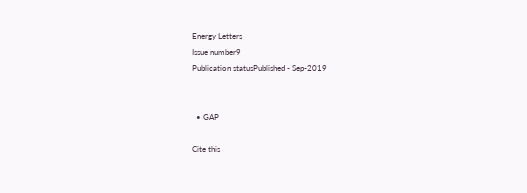Energy Letters
Issue number9
Publication statusPublished - Sep-2019


  • GAP

Cite this